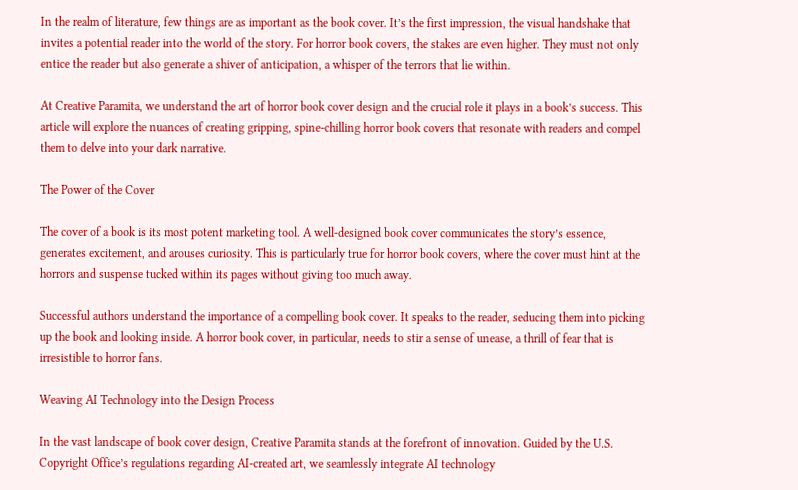In the realm of literature, few things are as important as the book cover. It’s the first impression, the visual handshake that invites a potential reader into the world of the story. For horror book covers, the stakes are even higher. They must not only entice the reader but also generate a shiver of anticipation, a whisper of the terrors that lie within.

At Creative Paramita, we understand the art of horror book cover design and the crucial role it plays in a book’s success. This article will explore the nuances of creating gripping, spine-chilling horror book covers that resonate with readers and compel them to delve into your dark narrative.

The Power of the Cover

The cover of a book is its most potent marketing tool. A well-designed book cover communicates the story’s essence, generates excitement, and arouses curiosity. This is particularly true for horror book covers, where the cover must hint at the horrors and suspense tucked within its pages without giving too much away.

Successful authors understand the importance of a compelling book cover. It speaks to the reader, seducing them into picking up the book and looking inside. A horror book cover, in particular, needs to stir a sense of unease, a thrill of fear that is irresistible to horror fans.

Weaving AI Technology into the Design Process

In the vast landscape of book cover design, Creative Paramita stands at the forefront of innovation. Guided by the U.S. Copyright Office’s regulations regarding AI-created art, we seamlessly integrate AI technology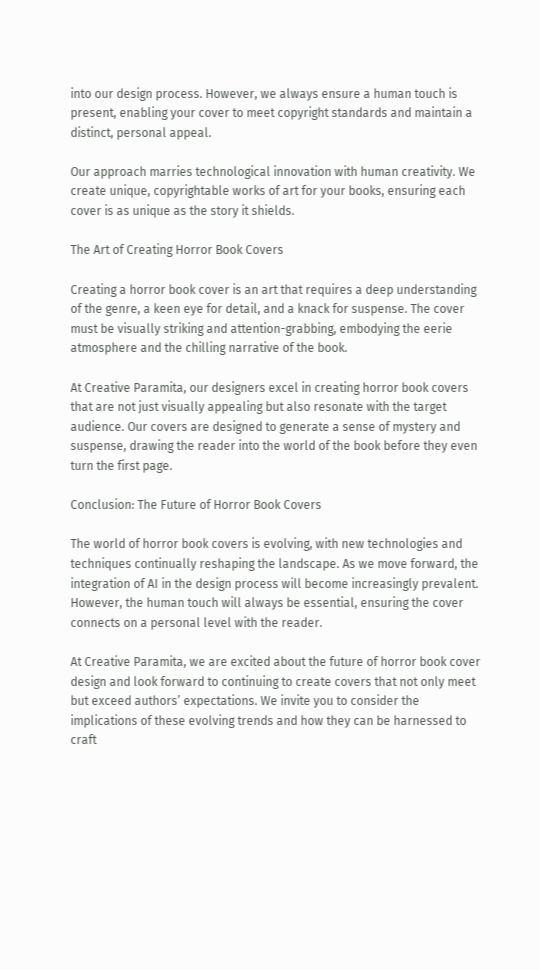into our design process. However, we always ensure a human touch is present, enabling your cover to meet copyright standards and maintain a distinct, personal appeal.

Our approach marries technological innovation with human creativity. We create unique, copyrightable works of art for your books, ensuring each cover is as unique as the story it shields.

The Art of Creating Horror Book Covers

Creating a horror book cover is an art that requires a deep understanding of the genre, a keen eye for detail, and a knack for suspense. The cover must be visually striking and attention-grabbing, embodying the eerie atmosphere and the chilling narrative of the book.

At Creative Paramita, our designers excel in creating horror book covers that are not just visually appealing but also resonate with the target audience. Our covers are designed to generate a sense of mystery and suspense, drawing the reader into the world of the book before they even turn the first page.

Conclusion: The Future of Horror Book Covers

The world of horror book covers is evolving, with new technologies and techniques continually reshaping the landscape. As we move forward, the integration of AI in the design process will become increasingly prevalent. However, the human touch will always be essential, ensuring the cover connects on a personal level with the reader.

At Creative Paramita, we are excited about the future of horror book cover design and look forward to continuing to create covers that not only meet but exceed authors’ expectations. We invite you to consider the implications of these evolving trends and how they can be harnessed to craft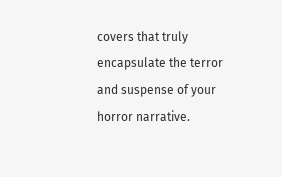covers that truly encapsulate the terror and suspense of your horror narrative.